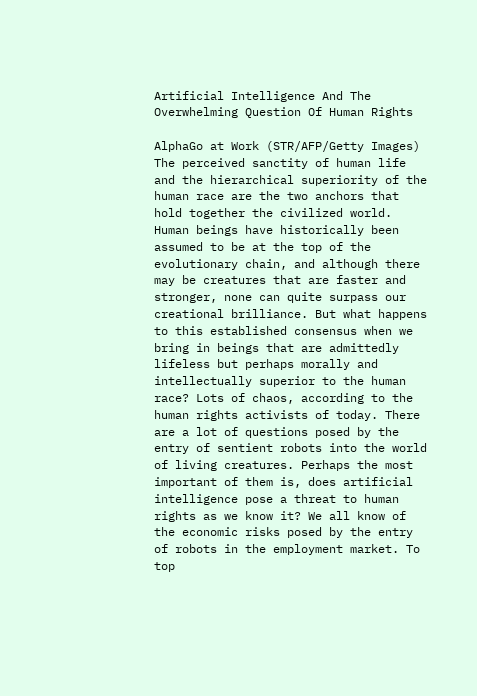Artificial Intelligence And The Overwhelming Question Of Human Rights

AlphaGo at Work (STR/AFP/Getty Images) The perceived sanctity of human life and the hierarchical superiority of the human race are the two anchors that hold together the civilized world. Human beings have historically been assumed to be at the top of the evolutionary chain, and although there may be creatures that are faster and stronger, none can quite surpass our creational brilliance. But what happens to this established consensus when we bring in beings that are admittedly lifeless but perhaps morally and intellectually superior to the human race? Lots of chaos, according to the human rights activists of today. There are a lot of questions posed by the entry of sentient robots into the world of living creatures. Perhaps the most important of them is, does artificial intelligence pose a threat to human rights as we know it? We all know of the economic risks posed by the entry of robots in the employment market. To top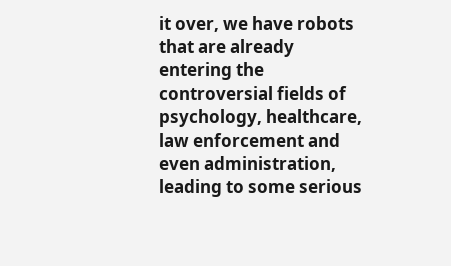it over, we have robots that are already entering the controversial fields of psychology, healthcare, law enforcement and even administration, leading to some serious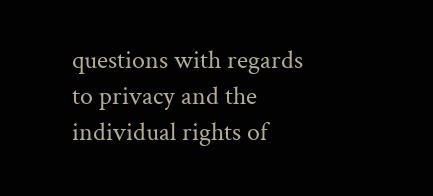questions with regards to privacy and the individual rights of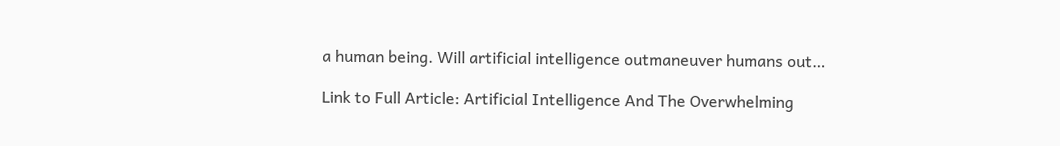a human being. Will artificial intelligence outmaneuver humans out…

Link to Full Article: Artificial Intelligence And The Overwhelming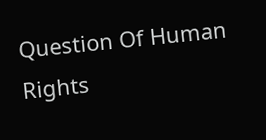Question Of Human Rights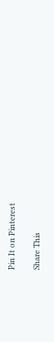Pin It on Pinterest

Share This